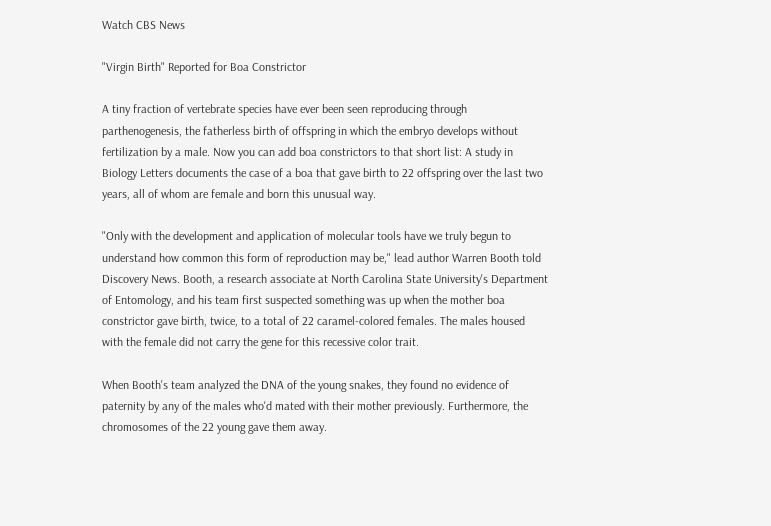Watch CBS News

"Virgin Birth" Reported for Boa Constrictor

A tiny fraction of vertebrate species have ever been seen reproducing through parthenogenesis, the fatherless birth of offspring in which the embryo develops without fertilization by a male. Now you can add boa constrictors to that short list: A study in Biology Letters documents the case of a boa that gave birth to 22 offspring over the last two years, all of whom are female and born this unusual way.

"Only with the development and application of molecular tools have we truly begun to understand how common this form of reproduction may be," lead author Warren Booth told Discovery News. Booth, a research associate at North Carolina State University's Department of Entomology, and his team first suspected something was up when the mother boa constrictor gave birth, twice, to a total of 22 caramel-colored females. The males housed with the female did not carry the gene for this recessive color trait.

When Booth's team analyzed the DNA of the young snakes, they found no evidence of paternity by any of the males who'd mated with their mother previously. Furthermore, the chromosomes of the 22 young gave them away.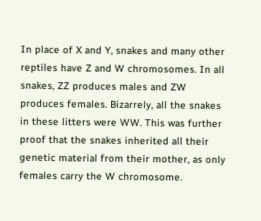In place of X and Y, snakes and many other reptiles have Z and W chromosomes. In all snakes, ZZ produces males and ZW produces females. Bizarrely, all the snakes in these litters were WW. This was further proof that the snakes inherited all their genetic material from their mother, as only females carry the W chromosome.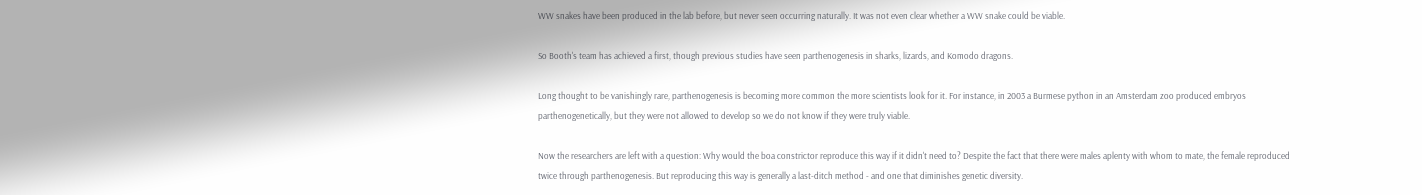WW snakes have been produced in the lab before, but never seen occurring naturally. It was not even clear whether a WW snake could be viable.

So Booth's team has achieved a first, though previous studies have seen parthenogenesis in sharks, lizards, and Komodo dragons.

Long thought to be vanishingly rare, parthenogenesis is becoming more common the more scientists look for it. For instance, in 2003 a Burmese python in an Amsterdam zoo produced embryos parthenogenetically, but they were not allowed to develop so we do not know if they were truly viable.

Now the researchers are left with a question: Why would the boa constrictor reproduce this way if it didn't need to? Despite the fact that there were males aplenty with whom to mate, the female reproduced twice through parthenogenesis. But reproducing this way is generally a last-ditch method - and one that diminishes genetic diversity.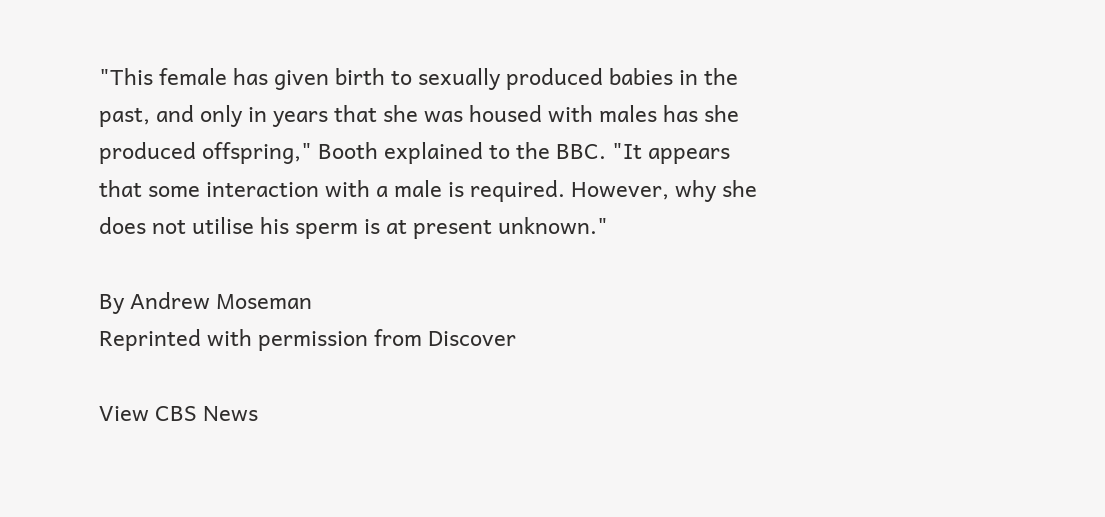"This female has given birth to sexually produced babies in the past, and only in years that she was housed with males has she produced offspring," Booth explained to the BBC. "It appears that some interaction with a male is required. However, why she does not utilise his sperm is at present unknown."

By Andrew Moseman
Reprinted with permission from Discover

View CBS News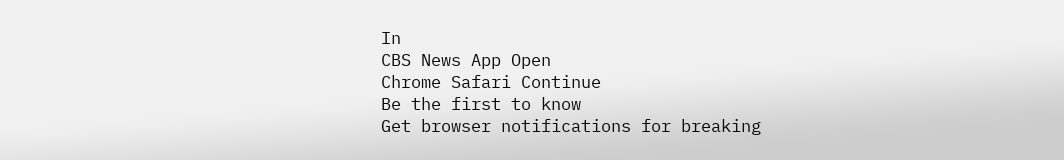In
CBS News App Open
Chrome Safari Continue
Be the first to know
Get browser notifications for breaking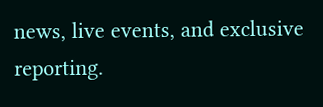news, live events, and exclusive reporting.